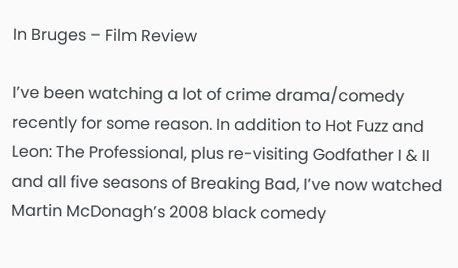In Bruges – Film Review

I’ve been watching a lot of crime drama/comedy recently for some reason. In addition to Hot Fuzz and Leon: The Professional, plus re-visiting Godfather I & II and all five seasons of Breaking Bad, I’ve now watched Martin McDonagh’s 2008 black comedy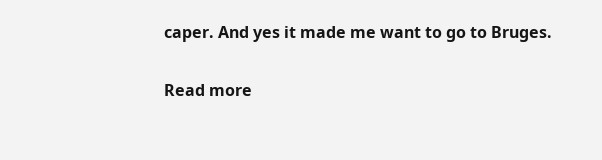caper. And yes it made me want to go to Bruges.

Read more